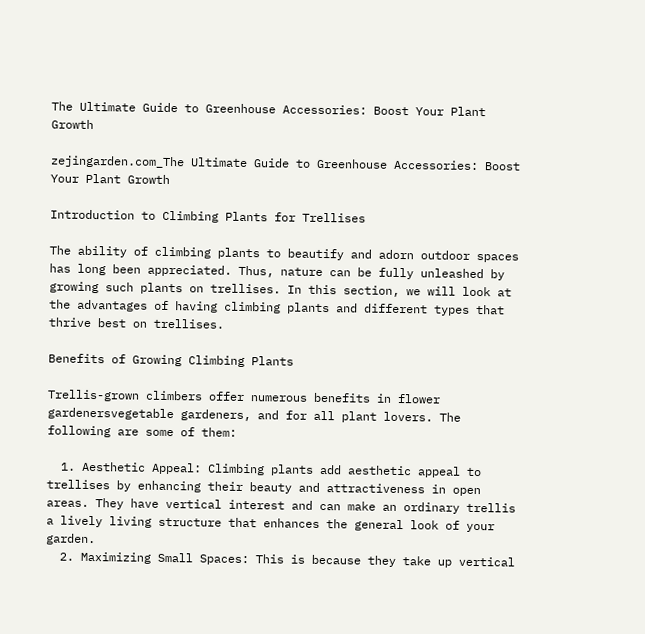The Ultimate Guide to Greenhouse Accessories: Boost Your Plant Growth

zejingarden.com_The Ultimate Guide to Greenhouse Accessories: Boost Your Plant Growth

Introduction to Climbing Plants for Trellises

The ability of climbing plants to beautify and adorn outdoor spaces has long been appreciated. Thus, nature can be fully unleashed by growing such plants on trellises. In this section, we will look at the advantages of having climbing plants and different types that thrive best on trellises.

Benefits of Growing Climbing Plants

Trellis-grown climbers offer numerous benefits in flower gardenersvegetable gardeners, and for all plant lovers. The following are some of them:

  1. Aesthetic Appeal: Climbing plants add aesthetic appeal to trellises by enhancing their beauty and attractiveness in open areas. They have vertical interest and can make an ordinary trellis a lively living structure that enhances the general look of your garden.
  2. Maximizing Small Spaces: This is because they take up vertical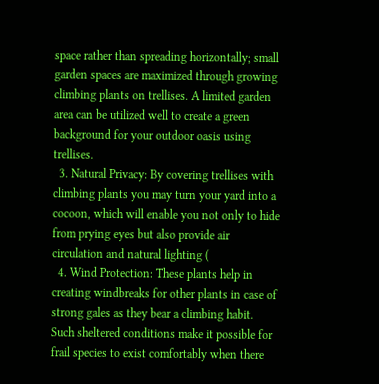space rather than spreading horizontally; small garden spaces are maximized through growing climbing plants on trellises. A limited garden area can be utilized well to create a green background for your outdoor oasis using trellises.
  3. Natural Privacy: By covering trellises with climbing plants you may turn your yard into a cocoon, which will enable you not only to hide from prying eyes but also provide air circulation and natural lighting (
  4. Wind Protection: These plants help in creating windbreaks for other plants in case of strong gales as they bear a climbing habit. Such sheltered conditions make it possible for frail species to exist comfortably when there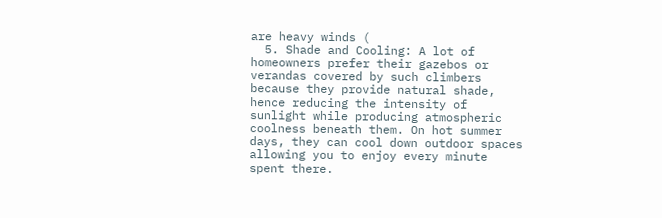are heavy winds (
  5. Shade and Cooling: A lot of homeowners prefer their gazebos or verandas covered by such climbers because they provide natural shade, hence reducing the intensity of sunlight while producing atmospheric coolness beneath them. On hot summer days, they can cool down outdoor spaces allowing you to enjoy every minute spent there.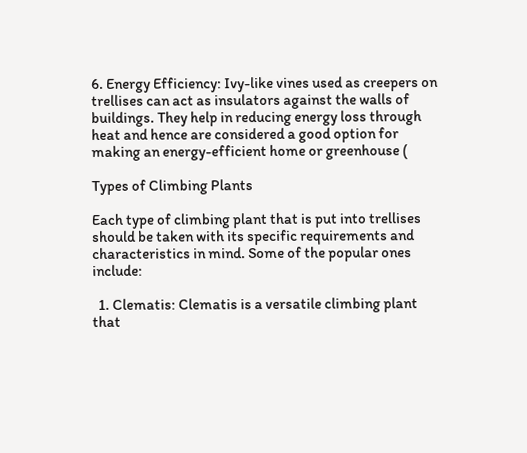6. Energy Efficiency: Ivy-like vines used as creepers on trellises can act as insulators against the walls of buildings. They help in reducing energy loss through heat and hence are considered a good option for making an energy-efficient home or greenhouse (

Types of Climbing Plants

Each type of climbing plant that is put into trellises should be taken with its specific requirements and characteristics in mind. Some of the popular ones include:

  1. Clematis: Clematis is a versatile climbing plant that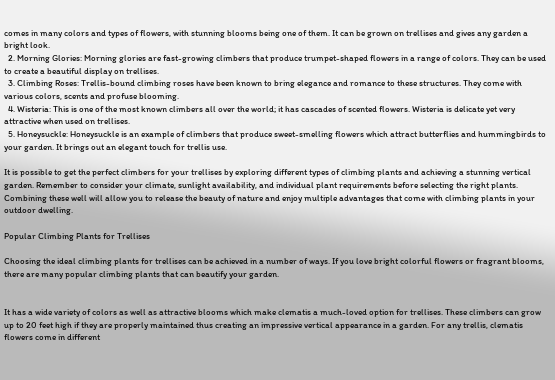comes in many colors and types of flowers, with stunning blooms being one of them. It can be grown on trellises and gives any garden a bright look.
  2. Morning Glories: Morning glories are fast-growing climbers that produce trumpet-shaped flowers in a range of colors. They can be used to create a beautiful display on trellises.
  3. Climbing Roses: Trellis-bound climbing roses have been known to bring elegance and romance to these structures. They come with various colors, scents and profuse blooming.
  4. Wisteria: This is one of the most known climbers all over the world; it has cascades of scented flowers. Wisteria is delicate yet very attractive when used on trellises.
  5. Honeysuckle: Honeysuckle is an example of climbers that produce sweet-smelling flowers which attract butterflies and hummingbirds to your garden. It brings out an elegant touch for trellis use.

It is possible to get the perfect climbers for your trellises by exploring different types of climbing plants and achieving a stunning vertical garden. Remember to consider your climate, sunlight availability, and individual plant requirements before selecting the right plants. Combining these well will allow you to release the beauty of nature and enjoy multiple advantages that come with climbing plants in your outdoor dwelling.

Popular Climbing Plants for Trellises

Choosing the ideal climbing plants for trellises can be achieved in a number of ways. If you love bright colorful flowers or fragrant blooms, there are many popular climbing plants that can beautify your garden.


It has a wide variety of colors as well as attractive blooms which make clematis a much-loved option for trellises. These climbers can grow up to 20 feet high if they are properly maintained thus creating an impressive vertical appearance in a garden. For any trellis, clematis flowers come in different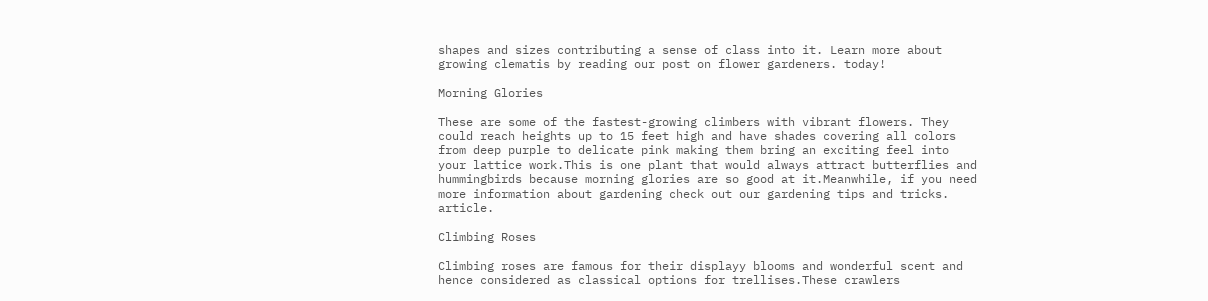shapes and sizes contributing a sense of class into it. Learn more about growing clematis by reading our post on flower gardeners. today!

Morning Glories

These are some of the fastest-growing climbers with vibrant flowers. They could reach heights up to 15 feet high and have shades covering all colors from deep purple to delicate pink making them bring an exciting feel into your lattice work.This is one plant that would always attract butterflies and hummingbirds because morning glories are so good at it.Meanwhile, if you need more information about gardening check out our gardening tips and tricks. article.

Climbing Roses

Climbing roses are famous for their displayy blooms and wonderful scent and hence considered as classical options for trellises.These crawlers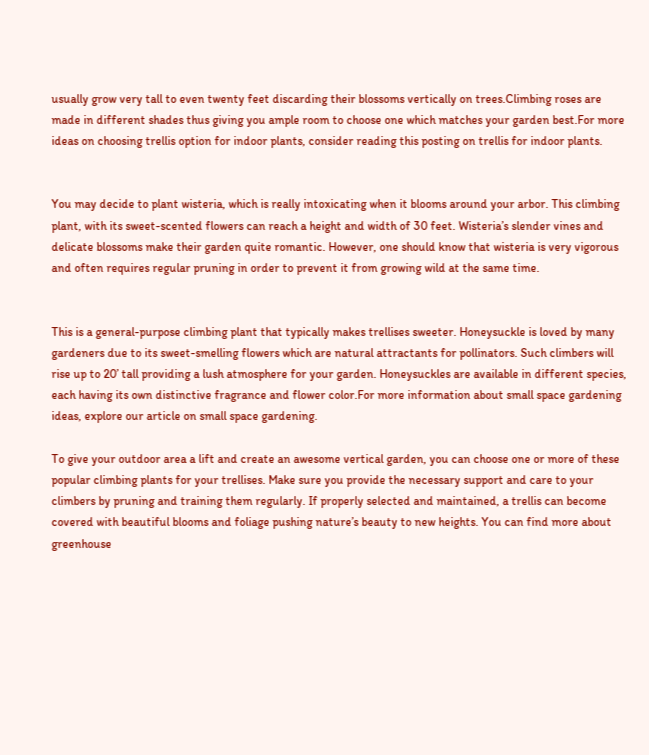usually grow very tall to even twenty feet discarding their blossoms vertically on trees.Climbing roses are made in different shades thus giving you ample room to choose one which matches your garden best.For more ideas on choosing trellis option for indoor plants, consider reading this posting on trellis for indoor plants.


You may decide to plant wisteria, which is really intoxicating when it blooms around your arbor. This climbing plant, with its sweet-scented flowers can reach a height and width of 30 feet. Wisteria’s slender vines and delicate blossoms make their garden quite romantic. However, one should know that wisteria is very vigorous and often requires regular pruning in order to prevent it from growing wild at the same time.


This is a general-purpose climbing plant that typically makes trellises sweeter. Honeysuckle is loved by many gardeners due to its sweet-smelling flowers which are natural attractants for pollinators. Such climbers will rise up to 20’ tall providing a lush atmosphere for your garden. Honeysuckles are available in different species, each having its own distinctive fragrance and flower color.For more information about small space gardening ideas, explore our article on small space gardening.

To give your outdoor area a lift and create an awesome vertical garden, you can choose one or more of these popular climbing plants for your trellises. Make sure you provide the necessary support and care to your climbers by pruning and training them regularly. If properly selected and maintained, a trellis can become covered with beautiful blooms and foliage pushing nature’s beauty to new heights. You can find more about greenhouse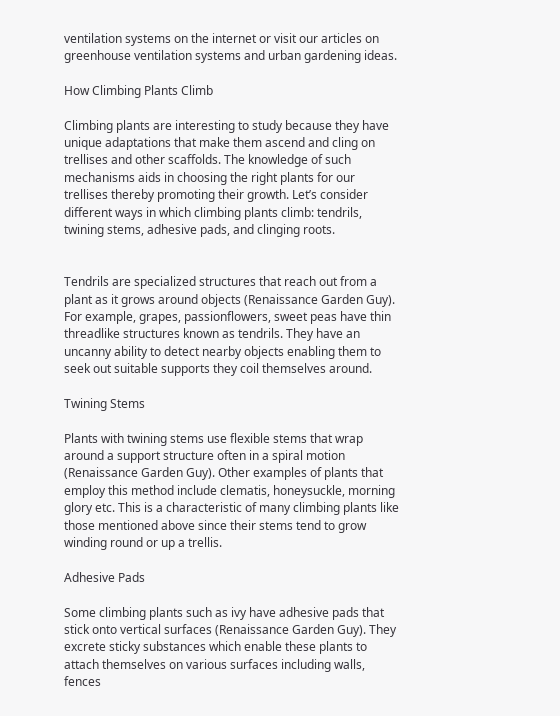ventilation systems on the internet or visit our articles on greenhouse ventilation systems and urban gardening ideas.

How Climbing Plants Climb

Climbing plants are interesting to study because they have unique adaptations that make them ascend and cling on trellises and other scaffolds. The knowledge of such mechanisms aids in choosing the right plants for our trellises thereby promoting their growth. Let’s consider different ways in which climbing plants climb: tendrils, twining stems, adhesive pads, and clinging roots.


Tendrils are specialized structures that reach out from a plant as it grows around objects (Renaissance Garden Guy). For example, grapes, passionflowers, sweet peas have thin threadlike structures known as tendrils. They have an uncanny ability to detect nearby objects enabling them to seek out suitable supports they coil themselves around.

Twining Stems

Plants with twining stems use flexible stems that wrap around a support structure often in a spiral motion (Renaissance Garden Guy). Other examples of plants that employ this method include clematis, honeysuckle, morning glory etc. This is a characteristic of many climbing plants like those mentioned above since their stems tend to grow winding round or up a trellis.

Adhesive Pads

Some climbing plants such as ivy have adhesive pads that stick onto vertical surfaces (Renaissance Garden Guy). They excrete sticky substances which enable these plants to attach themselves on various surfaces including walls, fences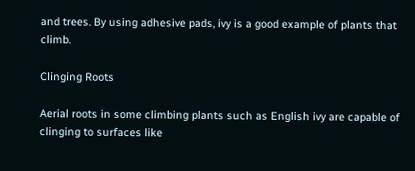and trees. By using adhesive pads, ivy is a good example of plants that climb.

Clinging Roots

Aerial roots in some climbing plants such as English ivy are capable of clinging to surfaces like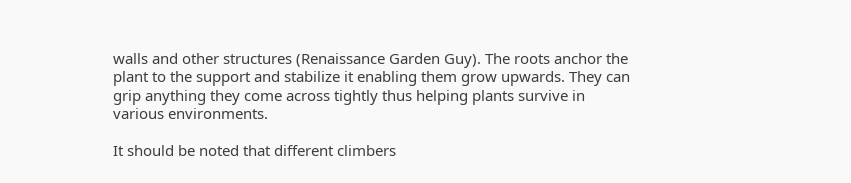walls and other structures (Renaissance Garden Guy). The roots anchor the plant to the support and stabilize it enabling them grow upwards. They can grip anything they come across tightly thus helping plants survive in various environments.

It should be noted that different climbers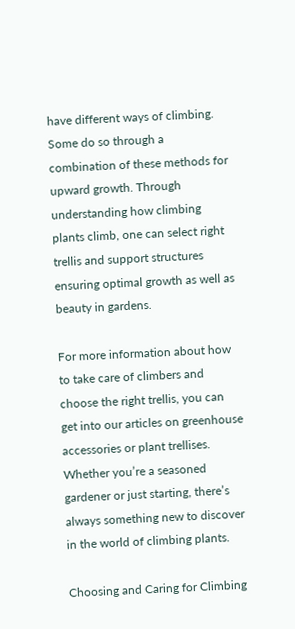have different ways of climbing. Some do so through a combination of these methods for upward growth. Through understanding how climbing plants climb, one can select right trellis and support structures ensuring optimal growth as well as beauty in gardens.

For more information about how to take care of climbers and choose the right trellis, you can get into our articles on greenhouse accessories or plant trellises. Whether you’re a seasoned gardener or just starting, there’s always something new to discover in the world of climbing plants.

Choosing and Caring for Climbing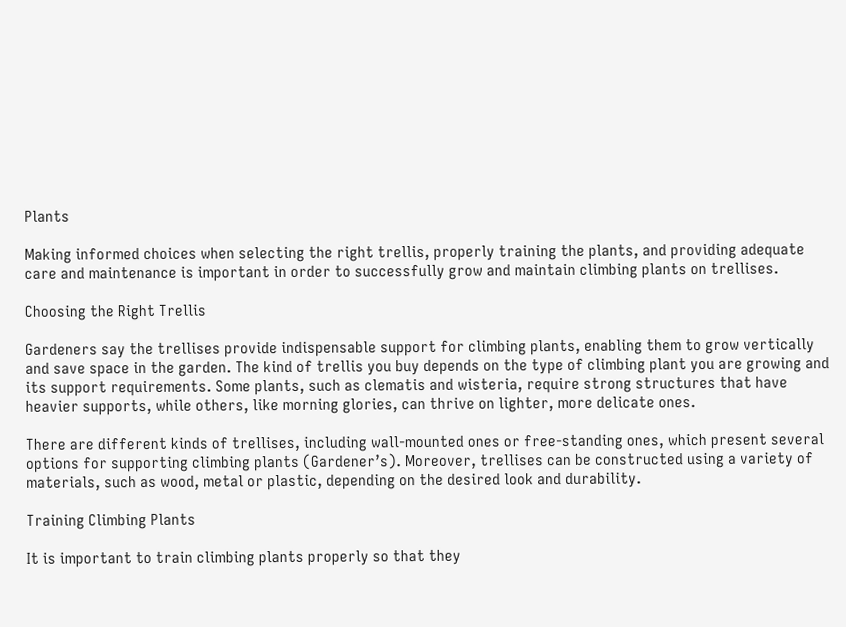Plants

Making informed choices when selecting the right trellis, properly training the plants, and providing adequate care and maintenance is important in order to successfully grow and maintain climbing plants on trellises.

Choosing the Right Trellis

Gardeners say the trellises provide indispensable support for climbing plants, enabling them to grow vertically and save space in the garden. The kind of trellis you buy depends on the type of climbing plant you are growing and its support requirements. Some plants, such as clematis and wisteria, require strong structures that have heavier supports, while others, like morning glories, can thrive on lighter, more delicate ones.

There are different kinds of trellises, including wall-mounted ones or free-standing ones, which present several options for supporting climbing plants (Gardener’s). Moreover, trellises can be constructed using a variety of materials, such as wood, metal or plastic, depending on the desired look and durability.

Training Climbing Plants

It is important to train climbing plants properly so that they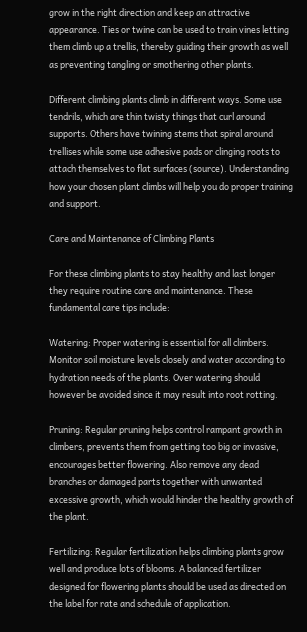grow in the right direction and keep an attractive appearance. Ties or twine can be used to train vines letting them climb up a trellis, thereby guiding their growth as well as preventing tangling or smothering other plants.

Different climbing plants climb in different ways. Some use tendrils, which are thin twisty things that curl around supports. Others have twining stems that spiral around trellises while some use adhesive pads or clinging roots to attach themselves to flat surfaces (source). Understanding how your chosen plant climbs will help you do proper training and support.

Care and Maintenance of Climbing Plants

For these climbing plants to stay healthy and last longer they require routine care and maintenance. These fundamental care tips include:

Watering: Proper watering is essential for all climbers. Monitor soil moisture levels closely and water according to hydration needs of the plants. Over watering should however be avoided since it may result into root rotting.

Pruning: Regular pruning helps control rampant growth in climbers, prevents them from getting too big or invasive, encourages better flowering. Also remove any dead branches or damaged parts together with unwanted excessive growth, which would hinder the healthy growth of the plant.

Fertilizing: Regular fertilization helps climbing plants grow well and produce lots of blooms. A balanced fertilizer designed for flowering plants should be used as directed on the label for rate and schedule of application.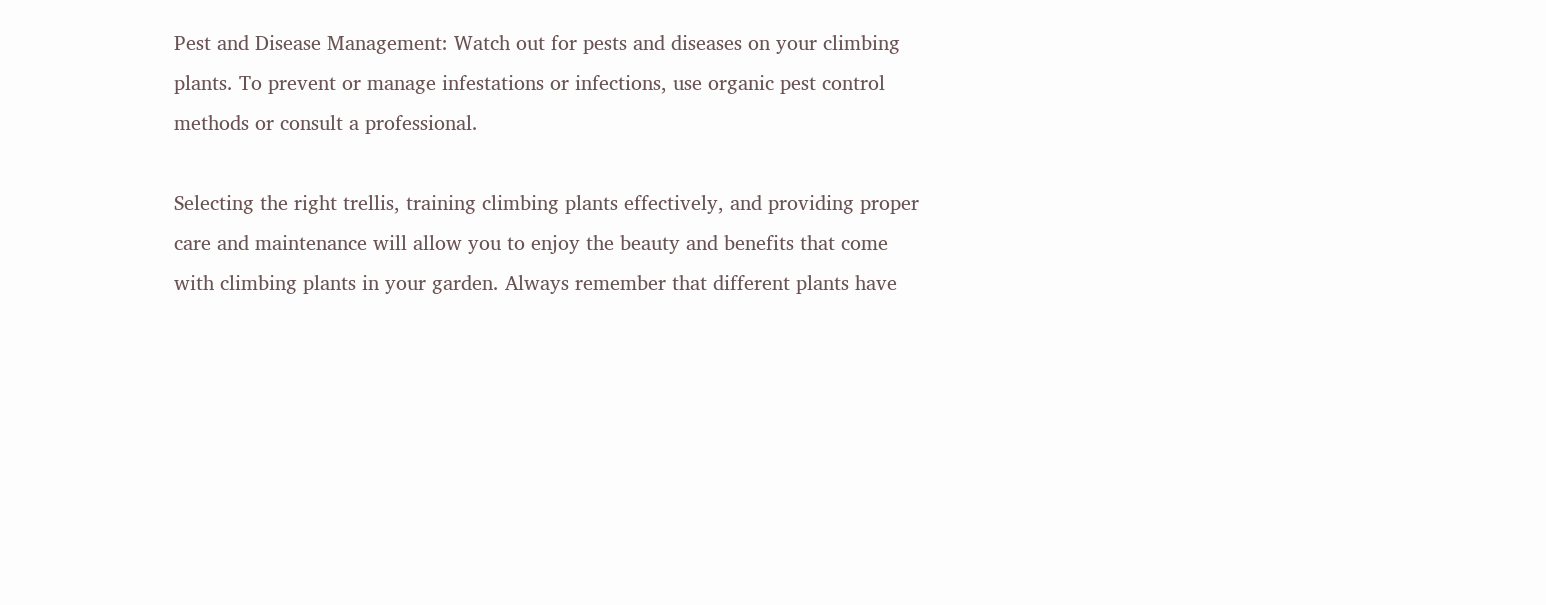Pest and Disease Management: Watch out for pests and diseases on your climbing plants. To prevent or manage infestations or infections, use organic pest control methods or consult a professional.

Selecting the right trellis, training climbing plants effectively, and providing proper care and maintenance will allow you to enjoy the beauty and benefits that come with climbing plants in your garden. Always remember that different plants have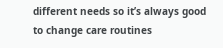different needs so it’s always good to change care routines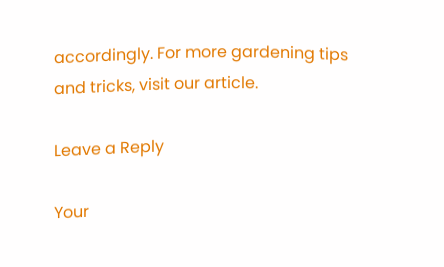accordingly. For more gardening tips and tricks, visit our article.

Leave a Reply

Your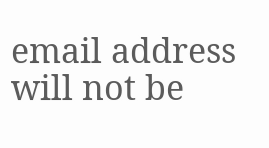email address will not be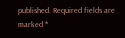published. Required fields are marked *